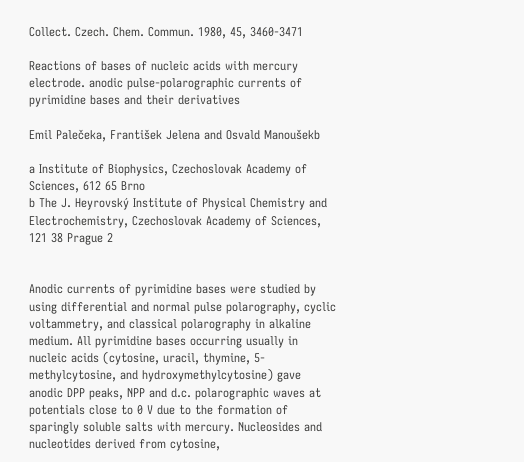Collect. Czech. Chem. Commun. 1980, 45, 3460-3471

Reactions of bases of nucleic acids with mercury electrode. anodic pulse-polarographic currents of pyrimidine bases and their derivatives

Emil Palečeka, František Jelena and Osvald Manoušekb

a Institute of Biophysics, Czechoslovak Academy of Sciences, 612 65 Brno
b The J. Heyrovský Institute of Physical Chemistry and Electrochemistry, Czechoslovak Academy of Sciences, 121 38 Prague 2


Anodic currents of pyrimidine bases were studied by using differential and normal pulse polarography, cyclic voltammetry, and classical polarography in alkaline medium. All pyrimidine bases occurring usually in nucleic acids (cytosine, uracil, thymine, 5-methylcytosine, and hydroxymethylcytosine) gave anodic DPP peaks, NPP and d.c. polarographic waves at potentials close to 0 V due to the formation of sparingly soluble salts with mercury. Nucleosides and nucleotides derived from cytosine,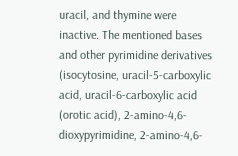uracil, and thymine were inactive. The mentioned bases and other pyrimidine derivatives (isocytosine, uracil-5-carboxylic acid, uracil-6-carboxylic acid (orotic acid), 2-amino-4,6-dioxypyrimidine, 2-amino-4,6-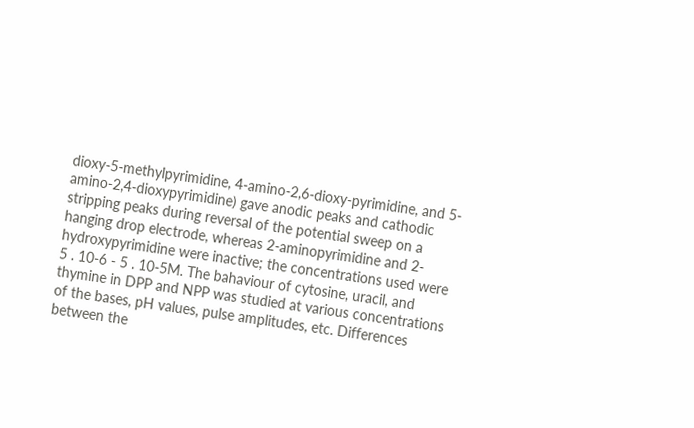dioxy-5-methylpyrimidine, 4-amino-2,6-dioxy-pyrimidine, and 5-amino-2,4-dioxypyrimidine) gave anodic peaks and cathodic stripping peaks during reversal of the potential sweep on a hanging drop electrode, whereas 2-aminopyrimidine and 2-hydroxypyrimidine were inactive; the concentrations used were 5 . 10-6 - 5 . 10-5M. The bahaviour of cytosine, uracil, and thymine in DPP and NPP was studied at various concentrations of the bases, pH values, pulse amplitudes, etc. Differences between the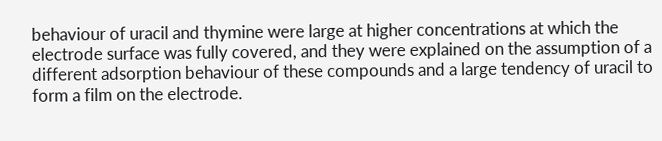behaviour of uracil and thymine were large at higher concentrations at which the electrode surface was fully covered, and they were explained on the assumption of a different adsorption behaviour of these compounds and a large tendency of uracil to form a film on the electrode.